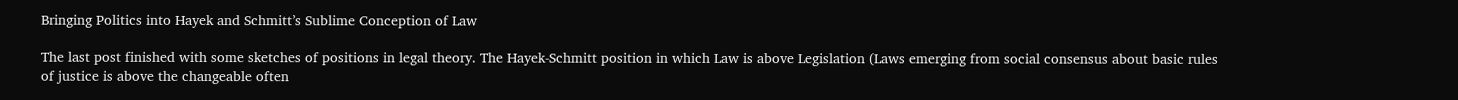Bringing Politics into Hayek and Schmitt’s Sublime Conception of Law

The last post finished with some sketches of positions in legal theory. The Hayek-Schmitt position in which Law is above Legislation (Laws emerging from social consensus about basic rules of justice is above the changeable often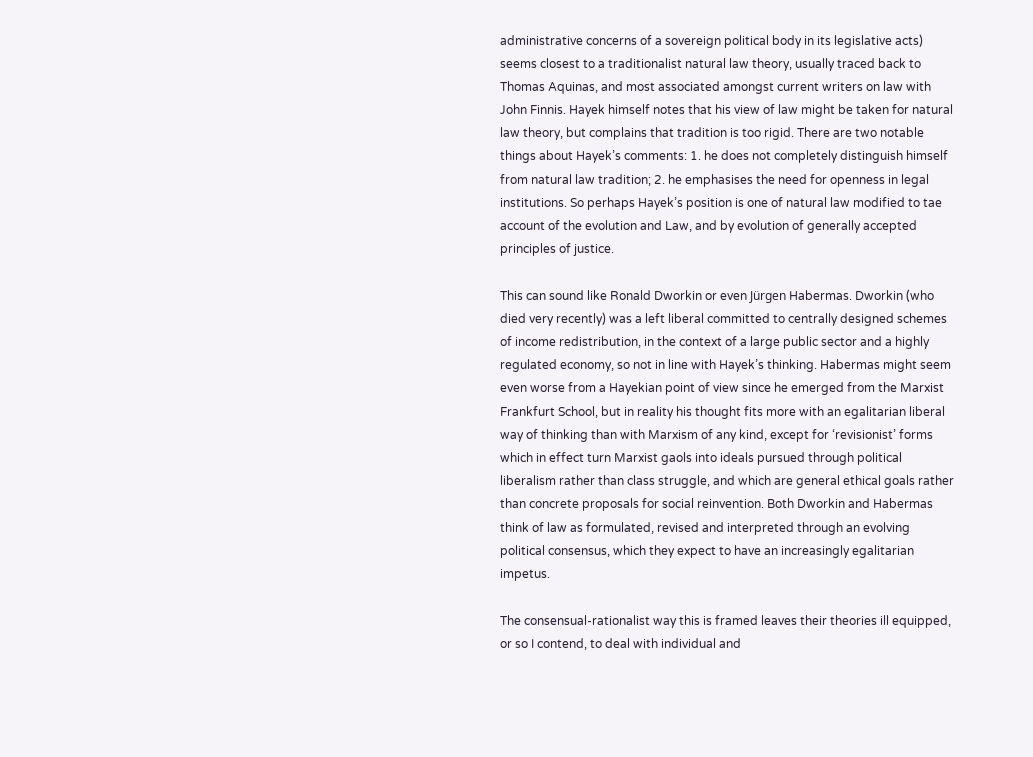administrative concerns of a sovereign political body in its legislative acts) seems closest to a traditionalist natural law theory, usually traced back to Thomas Aquinas, and most associated amongst current writers on law with John Finnis. Hayek himself notes that his view of law might be taken for natural law theory, but complains that tradition is too rigid. There are two notable things about Hayek’s comments: 1. he does not completely distinguish himself from natural law tradition; 2. he emphasises the need for openness in legal institutions. So perhaps Hayek’s position is one of natural law modified to tae account of the evolution and Law, and by evolution of generally accepted principles of justice.

This can sound like Ronald Dworkin or even Jürgen Habermas. Dworkin (who died very recently) was a left liberal committed to centrally designed schemes of income redistribution, in the context of a large public sector and a highly regulated economy, so not in line with Hayek’s thinking. Habermas might seem even worse from a Hayekian point of view since he emerged from the Marxist Frankfurt School, but in reality his thought fits more with an egalitarian liberal way of thinking than with Marxism of any kind, except for ‘revisionist’ forms which in effect turn Marxist gaols into ideals pursued through political liberalism rather than class struggle, and which are general ethical goals rather than concrete proposals for social reinvention. Both Dworkin and Habermas think of law as formulated, revised and interpreted through an evolving political consensus, which they expect to have an increasingly egalitarian impetus.

The consensual-rationalist way this is framed leaves their theories ill equipped, or so I contend, to deal with individual and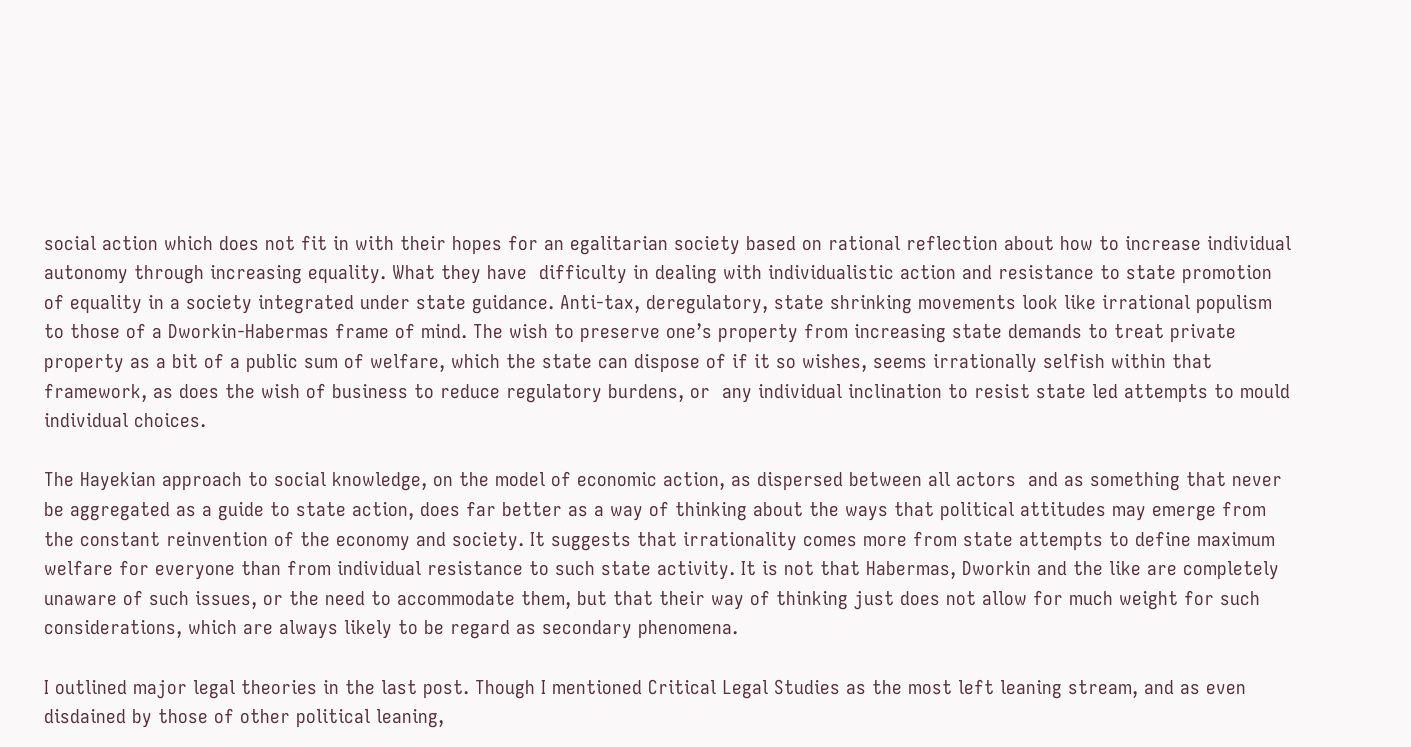social action which does not fit in with their hopes for an egalitarian society based on rational reflection about how to increase individual autonomy through increasing equality. What they have  difficulty in dealing with individualistic action and resistance to state promotion of equality in a society integrated under state guidance. Anti-tax, deregulatory, state shrinking movements look like irrational populism to those of a Dworkin-Habermas frame of mind. The wish to preserve one’s property from increasing state demands to treat private  property as a bit of a public sum of welfare, which the state can dispose of if it so wishes, seems irrationally selfish within that framework, as does the wish of business to reduce regulatory burdens, or  any individual inclination to resist state led attempts to mould individual choices.

The Hayekian approach to social knowledge, on the model of economic action, as dispersed between all actors  and as something that never be aggregated as a guide to state action, does far better as a way of thinking about the ways that political attitudes may emerge from the constant reinvention of the economy and society. It suggests that irrationality comes more from state attempts to define maximum welfare for everyone than from individual resistance to such state activity. It is not that Habermas, Dworkin and the like are completely unaware of such issues, or the need to accommodate them, but that their way of thinking just does not allow for much weight for such considerations, which are always likely to be regard as secondary phenomena.

I outlined major legal theories in the last post. Though I mentioned Critical Legal Studies as the most left leaning stream, and as even disdained by those of other political leaning,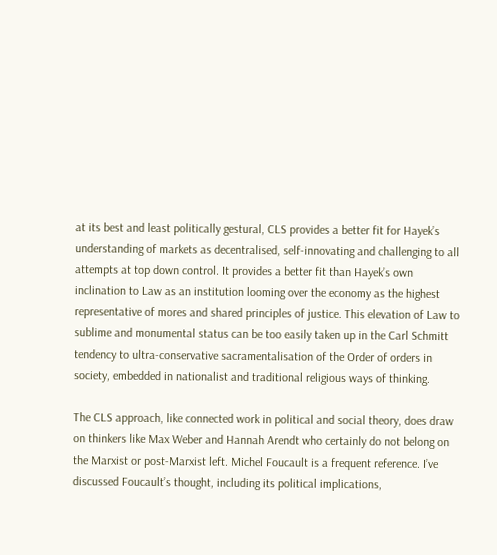at its best and least politically gestural, CLS provides a better fit for Hayek’s understanding of markets as decentralised, self-innovating and challenging to all attempts at top down control. It provides a better fit than Hayek’s own inclination to Law as an institution looming over the economy as the highest representative of mores and shared principles of justice. This elevation of Law to sublime and monumental status can be too easily taken up in the Carl Schmitt tendency to ultra-conservative sacramentalisation of the Order of orders in society, embedded in nationalist and traditional religious ways of thinking.

The CLS approach, like connected work in political and social theory, does draw on thinkers like Max Weber and Hannah Arendt who certainly do not belong on the Marxist or post-Marxist left. Michel Foucault is a frequent reference. I’ve discussed Foucault’s thought, including its political implications,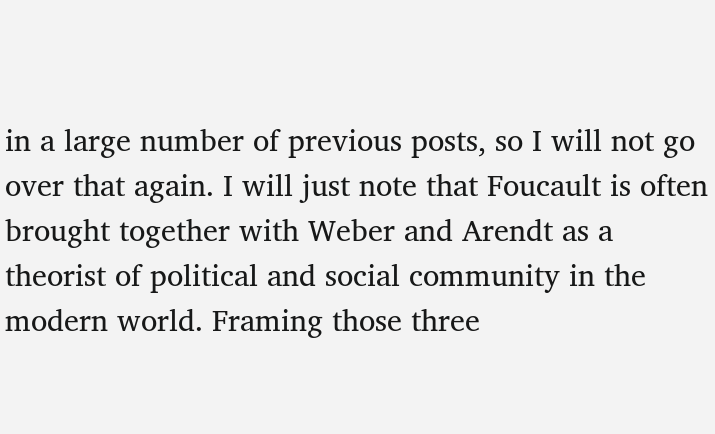in a large number of previous posts, so I will not go over that again. I will just note that Foucault is often brought together with Weber and Arendt as a theorist of political and social community in the modern world. Framing those three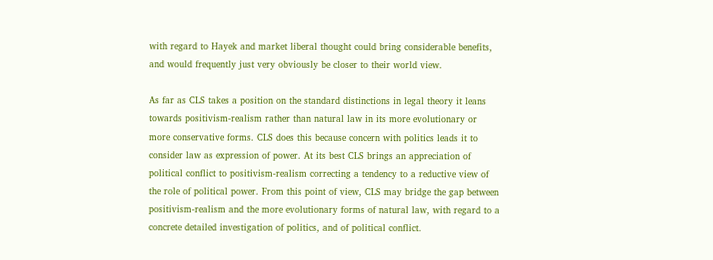with regard to Hayek and market liberal thought could bring considerable benefits, and would frequently just very obviously be closer to their world view.

As far as CLS takes a position on the standard distinctions in legal theory it leans towards positivism-realism rather than natural law in its more evolutionary or more conservative forms. CLS does this because concern with politics leads it to consider law as expression of power. At its best CLS brings an appreciation of political conflict to positivism-realism correcting a tendency to a reductive view of the role of political power. From this point of view, CLS may bridge the gap between positivism-realism and the more evolutionary forms of natural law, with regard to a concrete detailed investigation of politics, and of political conflict.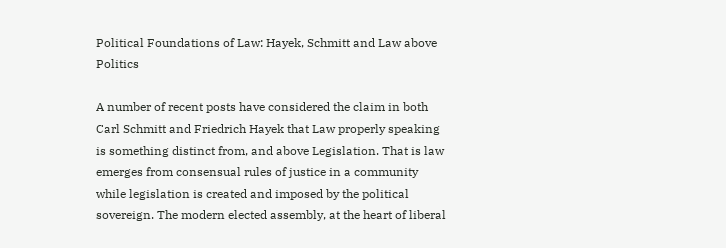Political Foundations of Law: Hayek, Schmitt and Law above Politics

A number of recent posts have considered the claim in both Carl Schmitt and Friedrich Hayek that Law properly speaking is something distinct from, and above Legislation. That is law emerges from consensual rules of justice in a community while legislation is created and imposed by the political sovereign. The modern elected assembly, at the heart of liberal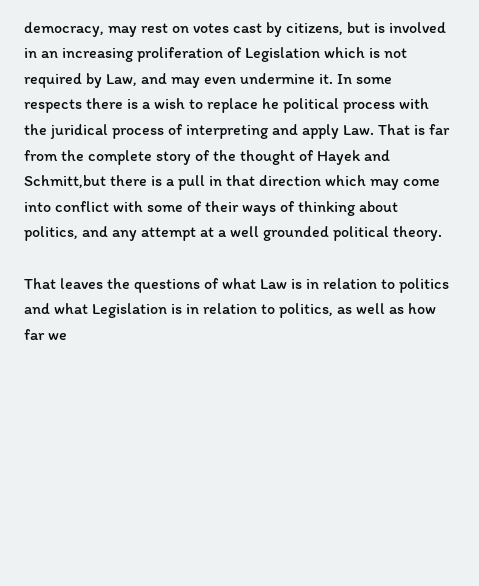democracy, may rest on votes cast by citizens, but is involved in an increasing proliferation of Legislation which is not required by Law, and may even undermine it. In some respects there is a wish to replace he political process with the juridical process of interpreting and apply Law. That is far from the complete story of the thought of Hayek and Schmitt,but there is a pull in that direction which may come into conflict with some of their ways of thinking about politics, and any attempt at a well grounded political theory.

That leaves the questions of what Law is in relation to politics and what Legislation is in relation to politics, as well as how far we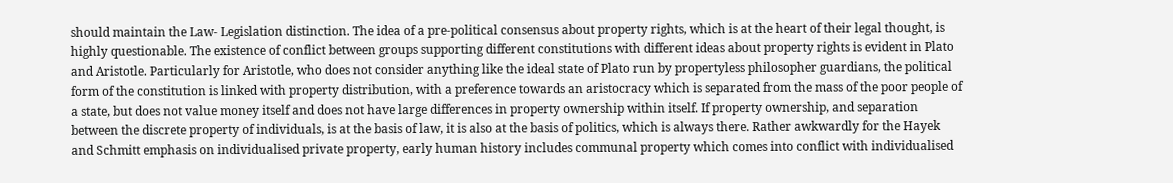should maintain the Law- Legislation distinction. The idea of a pre-political consensus about property rights, which is at the heart of their legal thought, is highly questionable. The existence of conflict between groups supporting different constitutions with different ideas about property rights is evident in Plato and Aristotle. Particularly for Aristotle, who does not consider anything like the ideal state of Plato run by propertyless philosopher guardians, the political form of the constitution is linked with property distribution, with a preference towards an aristocracy which is separated from the mass of the poor people of a state, but does not value money itself and does not have large differences in property ownership within itself. If property ownership, and separation between the discrete property of individuals, is at the basis of law, it is also at the basis of politics, which is always there. Rather awkwardly for the Hayek and Schmitt emphasis on individualised private property, early human history includes communal property which comes into conflict with individualised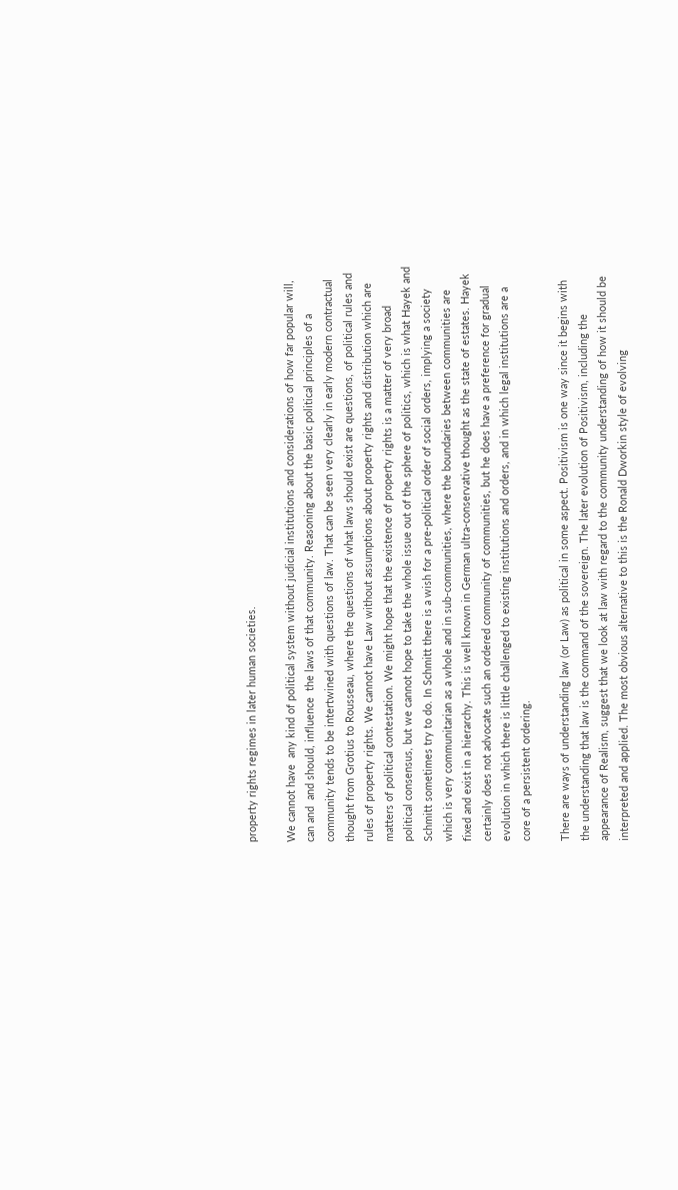property rights regimes in later human societies.

We cannot have  any kind of political system without judicial institutions and considerations of how far popular will, can and  and should, influence  the laws of that community. Reasoning about the basic political principles of a community tends to be intertwined with questions of law. That can be seen very clearly in early modern contractual thought from Grotius to Rousseau, where the questions of what laws should exist are questions, of political rules and rules of property rights. We cannot have Law without assumptions about property rights and distribution which are matters of political contestation. We might hope that the existence of property rights is a matter of very broad political consensus, but we cannot hope to take the whole issue out of the sphere of politics, which is what Hayek and Schmitt sometimes try to do. In Schmitt there is a wish for a pre-political order of social orders, implying a society which is very communitarian as a whole and in sub-communities, where the boundaries between communities are fixed and exist in a hierarchy. This is well known in German ultra-conservative thought as the state of estates. Hayek certainly does not advocate such an ordered community of communities, but he does have a preference for gradual evolution in which there is little challenged to existing institutions and orders, and in which legal institutions are a core of a persistent ordering.

There are ways of understanding law (or Law) as political in some aspect. Positivism is one way since it begins with the understanding that law is the command of the sovereign. The later evolution of Positivism, including the appearance of Realism, suggest that we look at law with regard to the community understanding of how it should be interpreted and applied. The most obvious alternative to this is the Ronald Dworkin style of evolving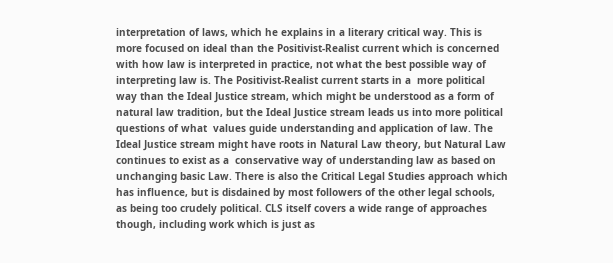interpretation of laws, which he explains in a literary critical way. This is more focused on ideal than the Positivist-Realist current which is concerned with how law is interpreted in practice, not what the best possible way of interpreting law is. The Positivist-Realist current starts in a  more political way than the Ideal Justice stream, which might be understood as a form of natural law tradition, but the Ideal Justice stream leads us into more political questions of what  values guide understanding and application of law. The Ideal Justice stream might have roots in Natural Law theory, but Natural Law continues to exist as a  conservative way of understanding law as based on unchanging basic Law. There is also the Critical Legal Studies approach which has influence, but is disdained by most followers of the other legal schools, as being too crudely political. CLS itself covers a wide range of approaches though, including work which is just as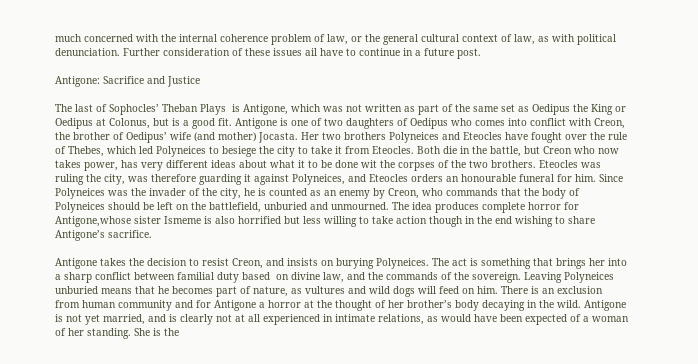much concerned with the internal coherence problem of law, or the general cultural context of law, as with political denunciation. Further consideration of these issues ail have to continue in a future post.

Antigone: Sacrifice and Justice

The last of Sophocles’ Theban Plays  is Antigone, which was not written as part of the same set as Oedipus the King or Oedipus at Colonus, but is a good fit. Antigone is one of two daughters of Oedipus who comes into conflict with Creon, the brother of Oedipus’ wife (and mother) Jocasta. Her two brothers Polyneices and Eteocles have fought over the rule of Thebes, which led Polyneices to besiege the city to take it from Eteocles. Both die in the battle, but Creon who now takes power, has very different ideas about what it to be done wit the corpses of the two brothers. Eteocles was ruling the city, was therefore guarding it against Polyneices, and Eteocles orders an honourable funeral for him. Since Polyneices was the invader of the city, he is counted as an enemy by Creon, who commands that the body of Polyneices should be left on the battlefield, unburied and unmourned. The idea produces complete horror for Antigone,whose sister Ismeme is also horrified but less willing to take action though in the end wishing to share Antigone’s sacrifice.

Antigone takes the decision to resist Creon, and insists on burying Polyneices. The act is something that brings her into a sharp conflict between familial duty based  on divine law, and the commands of the sovereign. Leaving Polyneices unburied means that he becomes part of nature, as vultures and wild dogs will feed on him. There is an exclusion from human community and for Antigone a horror at the thought of her brother’s body decaying in the wild. Antigone is not yet married, and is clearly not at all experienced in intimate relations, as would have been expected of a woman of her standing. She is the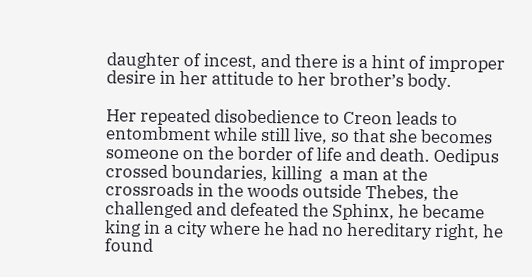daughter of incest, and there is a hint of improper desire in her attitude to her brother’s body.

Her repeated disobedience to Creon leads to entombment while still live, so that she becomes someone on the border of life and death. Oedipus crossed boundaries, killing  a man at the crossroads in the woods outside Thebes, the challenged and defeated the Sphinx, he became king in a city where he had no hereditary right, he found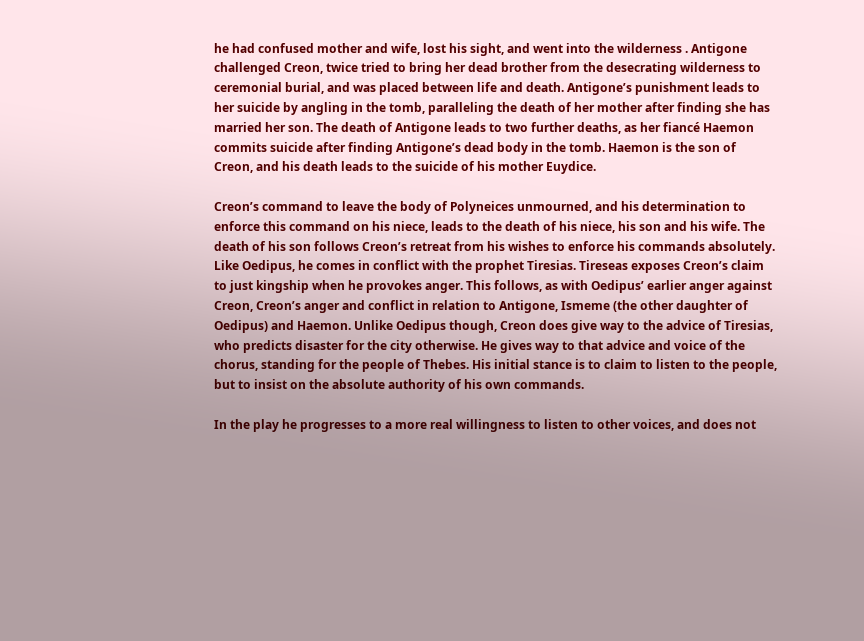he had confused mother and wife, lost his sight, and went into the wilderness . Antigone challenged Creon, twice tried to bring her dead brother from the desecrating wilderness to ceremonial burial, and was placed between life and death. Antigone’s punishment leads to her suicide by angling in the tomb, paralleling the death of her mother after finding she has married her son. The death of Antigone leads to two further deaths, as her fiancé Haemon commits suicide after finding Antigone’s dead body in the tomb. Haemon is the son of Creon, and his death leads to the suicide of his mother Euydice.

Creon’s command to leave the body of Polyneices unmourned, and his determination to enforce this command on his niece, leads to the death of his niece, his son and his wife. The death of his son follows Creon’s retreat from his wishes to enforce his commands absolutely. Like Oedipus, he comes in conflict with the prophet Tiresias. Tireseas exposes Creon’s claim to just kingship when he provokes anger. This follows, as with Oedipus’ earlier anger against Creon, Creon’s anger and conflict in relation to Antigone, Ismeme (the other daughter of Oedipus) and Haemon. Unlike Oedipus though, Creon does give way to the advice of Tiresias, who predicts disaster for the city otherwise. He gives way to that advice and voice of the chorus, standing for the people of Thebes. His initial stance is to claim to listen to the people, but to insist on the absolute authority of his own commands.

In the play he progresses to a more real willingness to listen to other voices, and does not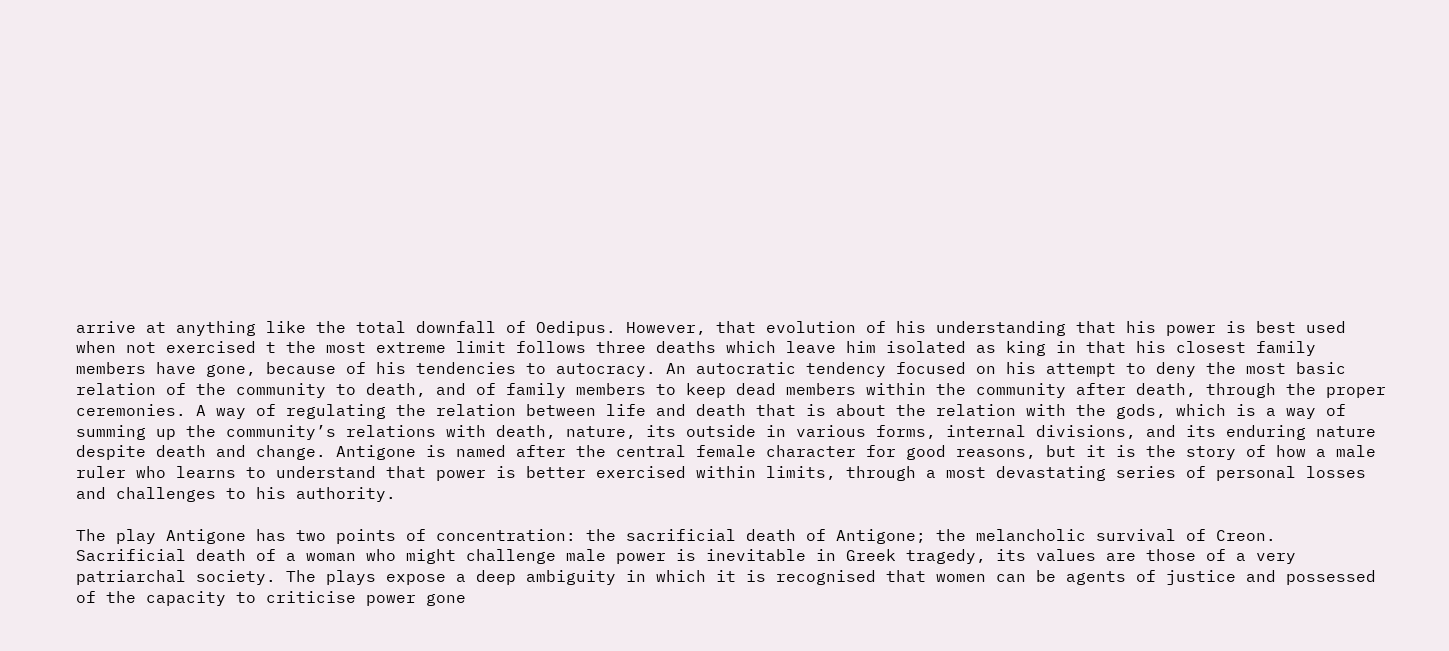arrive at anything like the total downfall of Oedipus. However, that evolution of his understanding that his power is best used when not exercised t the most extreme limit follows three deaths which leave him isolated as king in that his closest family members have gone, because of his tendencies to autocracy. An autocratic tendency focused on his attempt to deny the most basic relation of the community to death, and of family members to keep dead members within the community after death, through the proper ceremonies. A way of regulating the relation between life and death that is about the relation with the gods, which is a way of summing up the community’s relations with death, nature, its outside in various forms, internal divisions, and its enduring nature despite death and change. Antigone is named after the central female character for good reasons, but it is the story of how a male ruler who learns to understand that power is better exercised within limits, through a most devastating series of personal losses and challenges to his authority.

The play Antigone has two points of concentration: the sacrificial death of Antigone; the melancholic survival of Creon. Sacrificial death of a woman who might challenge male power is inevitable in Greek tragedy, its values are those of a very patriarchal society. The plays expose a deep ambiguity in which it is recognised that women can be agents of justice and possessed of the capacity to criticise power gone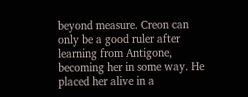beyond measure. Creon can only be a good ruler after learning from Antigone, becoming her in some way. He placed her alive in a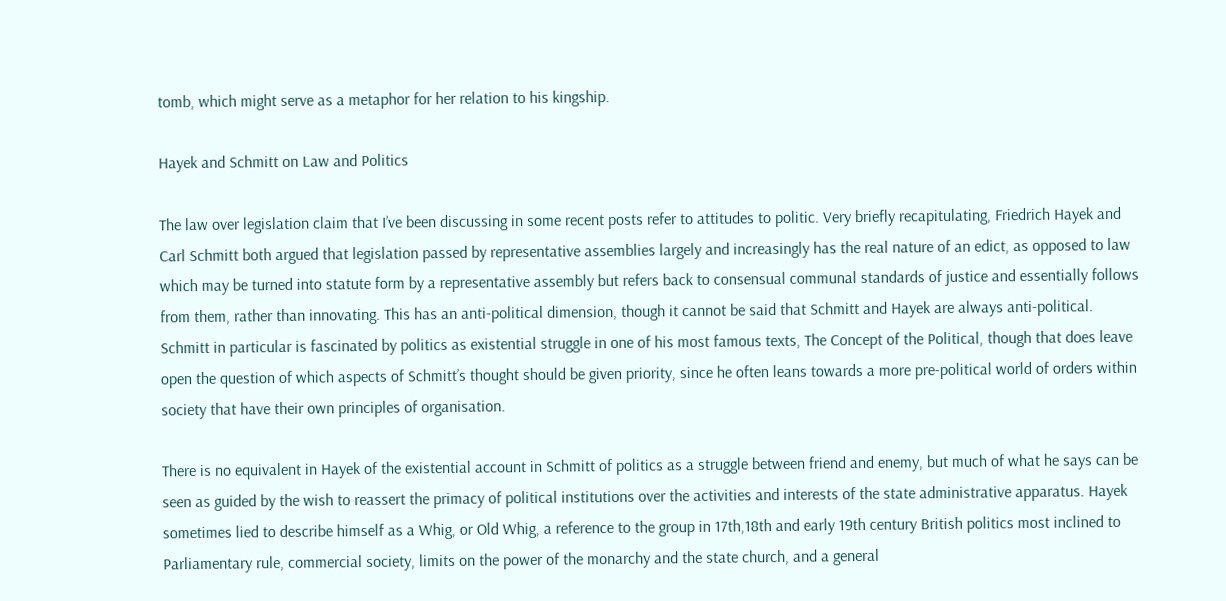tomb, which might serve as a metaphor for her relation to his kingship.

Hayek and Schmitt on Law and Politics

The law over legislation claim that I’ve been discussing in some recent posts refer to attitudes to politic. Very briefly recapitulating, Friedrich Hayek and Carl Schmitt both argued that legislation passed by representative assemblies largely and increasingly has the real nature of an edict, as opposed to law which may be turned into statute form by a representative assembly but refers back to consensual communal standards of justice and essentially follows from them, rather than innovating. This has an anti-political dimension, though it cannot be said that Schmitt and Hayek are always anti-political. Schmitt in particular is fascinated by politics as existential struggle in one of his most famous texts, The Concept of the Political, though that does leave open the question of which aspects of Schmitt’s thought should be given priority, since he often leans towards a more pre-political world of orders within society that have their own principles of organisation.

There is no equivalent in Hayek of the existential account in Schmitt of politics as a struggle between friend and enemy, but much of what he says can be seen as guided by the wish to reassert the primacy of political institutions over the activities and interests of the state administrative apparatus. Hayek sometimes lied to describe himself as a Whig, or Old Whig, a reference to the group in 17th,18th and early 19th century British politics most inclined to Parliamentary rule, commercial society, limits on the power of the monarchy and the state church, and a general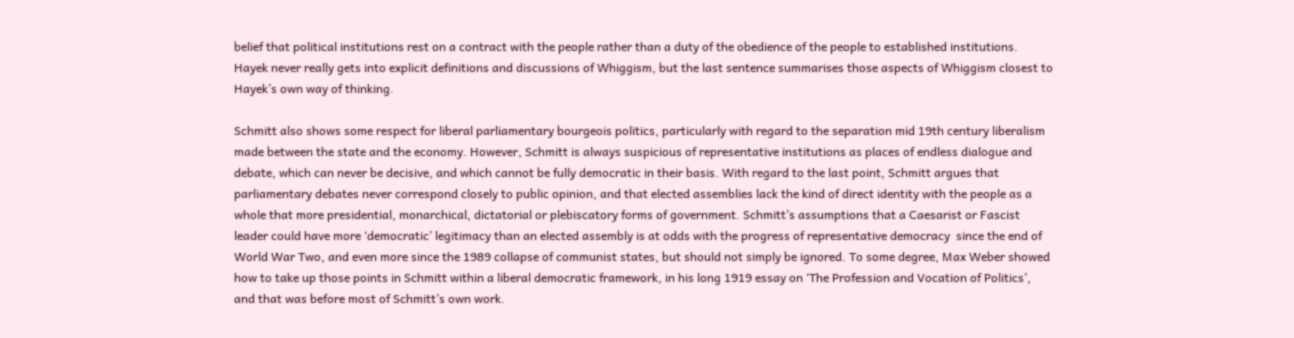belief that political institutions rest on a contract with the people rather than a duty of the obedience of the people to established institutions. Hayek never really gets into explicit definitions and discussions of Whiggism, but the last sentence summarises those aspects of Whiggism closest to Hayek’s own way of thinking.

Schmitt also shows some respect for liberal parliamentary bourgeois politics, particularly with regard to the separation mid 19th century liberalism made between the state and the economy. However, Schmitt is always suspicious of representative institutions as places of endless dialogue and debate, which can never be decisive, and which cannot be fully democratic in their basis. With regard to the last point, Schmitt argues that parliamentary debates never correspond closely to public opinion, and that elected assemblies lack the kind of direct identity with the people as a whole that more presidential, monarchical, dictatorial or plebiscatory forms of government. Schmitt’s assumptions that a Caesarist or Fascist leader could have more ‘democratic’ legitimacy than an elected assembly is at odds with the progress of representative democracy  since the end of World War Two, and even more since the 1989 collapse of communist states, but should not simply be ignored. To some degree, Max Weber showed how to take up those points in Schmitt within a liberal democratic framework, in his long 1919 essay on ‘The Profession and Vocation of Politics’, and that was before most of Schmitt’s own work.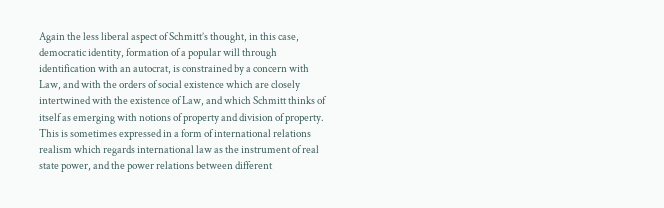Again the less liberal aspect of Schmitt’s thought, in this case, democratic identity, formation of a popular will through identification with an autocrat, is constrained by a concern with Law, and with the orders of social existence which are closely intertwined with the existence of Law, and which Schmitt thinks of itself as emerging with notions of property and division of property. This is sometimes expressed in a form of international relations realism which regards international law as the instrument of real state power, and the power relations between different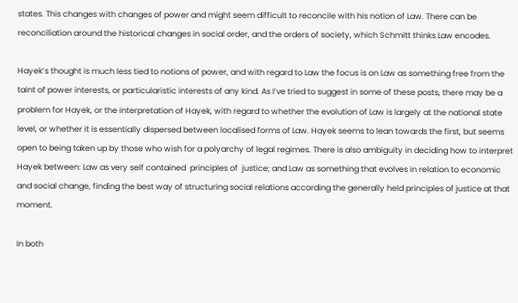states. This changes with changes of power and might seem difficult to reconcile with his notion of Law. There can be reconciliation around the historical changes in social order, and the orders of society, which Schmitt thinks Law encodes.

Hayek’s thought is much less tied to notions of power, and with regard to Law the focus is on Law as something free from the taint of power interests, or particularistic interests of any kind. As I’ve tried to suggest in some of these posts, there may be a problem for Hayek, or the interpretation of Hayek, with regard to whether the evolution of Law is largely at the national state level, or whether it is essentially dispersed between localised forms of Law. Hayek seems to lean towards the first, but seems open to being taken up by those who wish for a polyarchy of legal regimes. There is also ambiguity in deciding how to interpret Hayek between: Law as very self contained  principles of  justice; and Law as something that evolves in relation to economic and social change, finding the best way of structuring social relations according the generally held principles of justice at that moment.

In both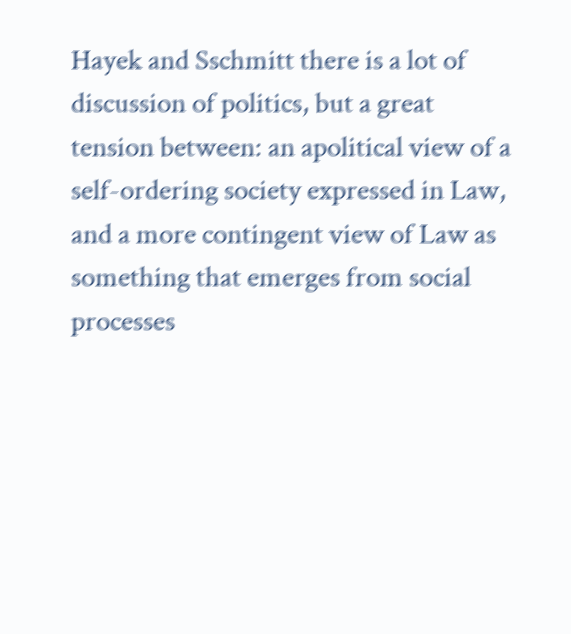Hayek and Sschmitt there is a lot of discussion of politics, but a great tension between: an apolitical view of a self-ordering society expressed in Law, and a more contingent view of Law as something that emerges from social processes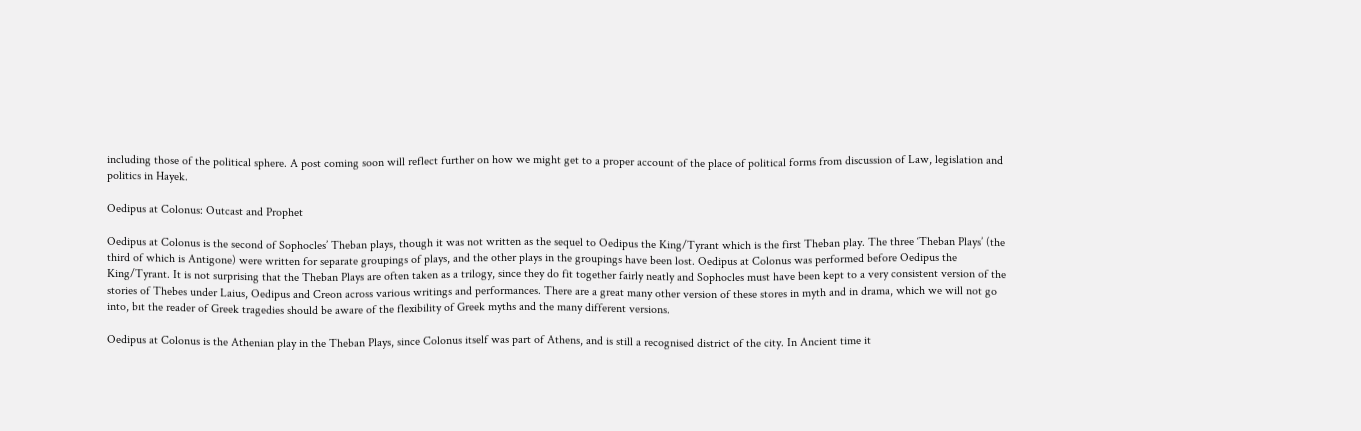including those of the political sphere. A post coming soon will reflect further on how we might get to a proper account of the place of political forms from discussion of Law, legislation and politics in Hayek.

Oedipus at Colonus: Outcast and Prophet

Oedipus at Colonus is the second of Sophocles’ Theban plays, though it was not written as the sequel to Oedipus the King/Tyrant which is the first Theban play. The three ‘Theban Plays’ (the third of which is Antigone) were written for separate groupings of plays, and the other plays in the groupings have been lost. Oedipus at Colonus was performed before Oedipus the King/Tyrant. It is not surprising that the Theban Plays are often taken as a trilogy, since they do fit together fairly neatly and Sophocles must have been kept to a very consistent version of the stories of Thebes under Laius, Oedipus and Creon across various writings and performances. There are a great many other version of these stores in myth and in drama, which we will not go into, bıt the reader of Greek tragedies should be aware of the flexibility of Greek myths and the many different versions.

Oedipus at Colonus is the Athenian play in the Theban Plays, since Colonus itself was part of Athens, and is still a recognised district of the city. In Ancient time it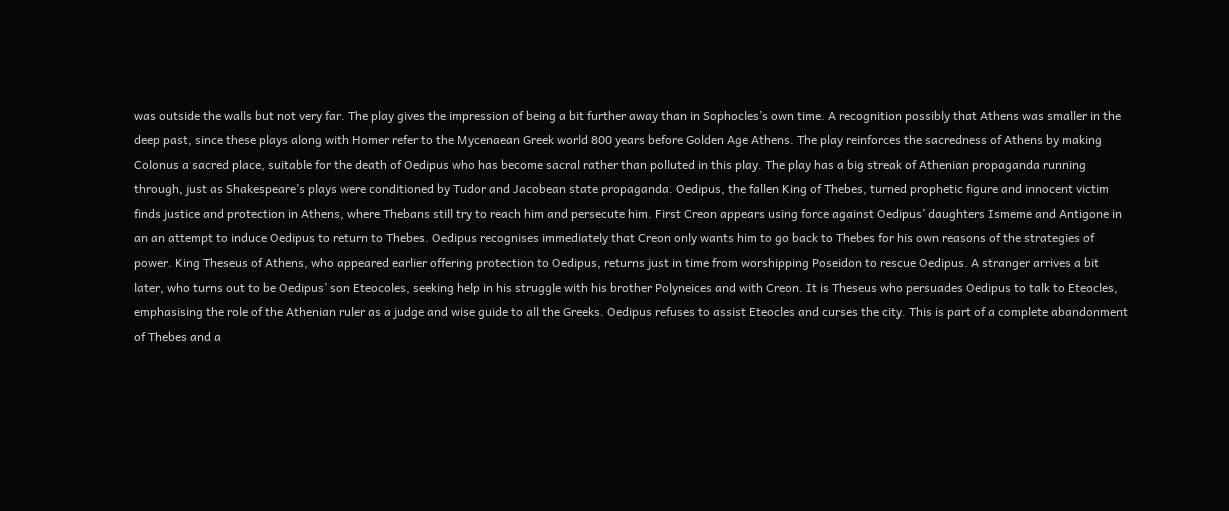was outside the walls but not very far. The play gives the impression of being a bit further away than in Sophocles’s own time. A recognition possibly that Athens was smaller in the deep past, since these plays along with Homer refer to the Mycenaean Greek world 800 years before Golden Age Athens. The play reinforces the sacredness of Athens by making Colonus a sacred place, suitable for the death of Oedipus who has become sacral rather than polluted in this play. The play has a big streak of Athenian propaganda running through, just as Shakespeare’s plays were conditioned by Tudor and Jacobean state propaganda. Oedipus, the fallen King of Thebes, turned prophetic figure and innocent victim finds justice and protection in Athens, where Thebans still try to reach him and persecute him. First Creon appears using force against Oedipus’ daughters Ismeme and Antigone in an an attempt to induce Oedipus to return to Thebes. Oedipus recognises immediately that Creon only wants him to go back to Thebes for his own reasons of the strategies of power. King Theseus of Athens, who appeared earlier offering protection to Oedipus, returns just in time from worshipping Poseidon to rescue Oedipus. A stranger arrives a bit later, who turns out to be Oedipus’ son Eteocoles, seeking help in his struggle with his brother Polyneices and with Creon. It is Theseus who persuades Oedipus to talk to Eteocles, emphasising the role of the Athenian ruler as a judge and wise guide to all the Greeks. Oedipus refuses to assist Eteocles and curses the city. This is part of a complete abandonment of Thebes and a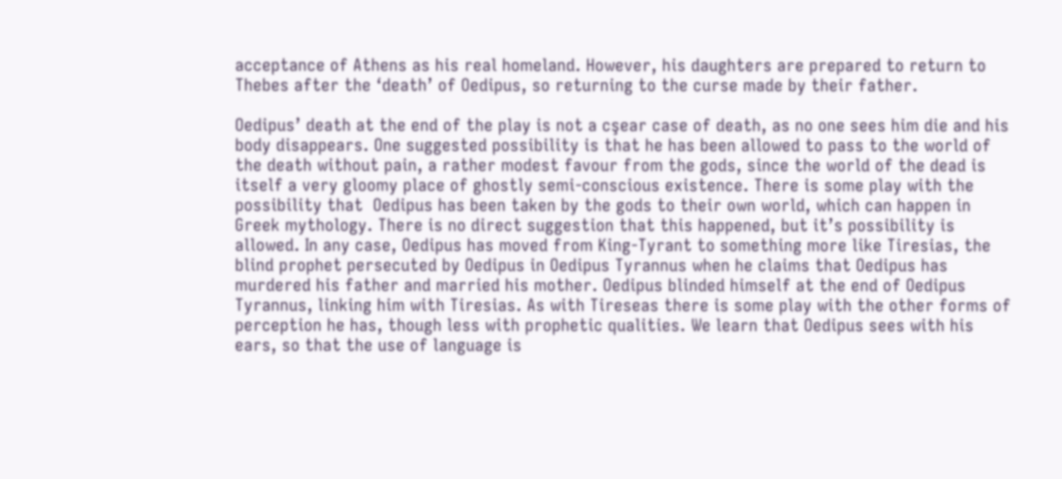acceptance of Athens as his real homeland. However, his daughters are prepared to return to Thebes after the ‘death’ of Oedipus, so returning to the curse made by their father.

Oedipus’ death at the end of the play is not a cşear case of death, as no one sees him die and his body disappears. One suggested possibility is that he has been allowed to pass to the world of the death without pain, a rather modest favour from the gods, since the world of the dead is itself a very gloomy place of ghostly semi-conscious existence. There is some play with the possibility that  Oedipus has been taken by the gods to their own world, which can happen in Greek mythology. There is no direct suggestion that this happened, but it’s possibility is allowed. In any case, Oedipus has moved from King-Tyrant to something more like Tiresias, the blind prophet persecuted by Oedipus in Oedipus Tyrannus when he claims that Oedipus has murdered his father and married his mother. Oedipus blinded himself at the end of Oedipus Tyrannus, linking him with Tiresias. As with Tireseas there is some play with the other forms of perception he has, though less with prophetic qualities. We learn that Oedipus sees with his ears, so that the use of language is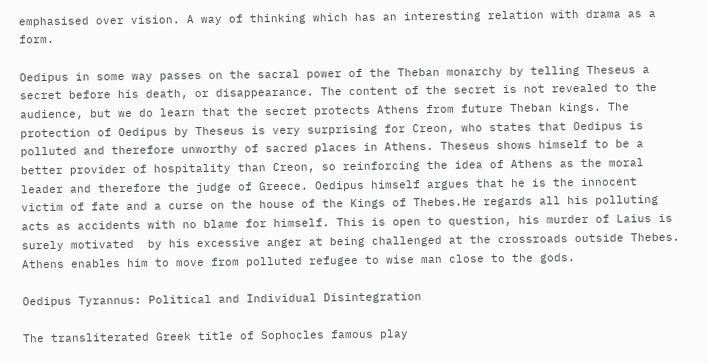emphasised over vision. A way of thinking which has an interesting relation with drama as a form.

Oedipus in some way passes on the sacral power of the Theban monarchy by telling Theseus a secret before his death, or disappearance. The content of the secret is not revealed to the audience, but we do learn that the secret protects Athens from future Theban kings. The protection of Oedipus by Theseus is very surprising for Creon, who states that Oedipus is polluted and therefore unworthy of sacred places in Athens. Theseus shows himself to be a better provider of hospitality than Creon, so reinforcing the idea of Athens as the moral leader and therefore the judge of Greece. Oedipus himself argues that he is the innocent victim of fate and a curse on the house of the Kings of Thebes.He regards all his polluting acts as accidents with no blame for himself. This is open to question, his murder of Laius is surely motivated  by his excessive anger at being challenged at the crossroads outside Thebes. Athens enables him to move from polluted refugee to wise man close to the gods.

Oedipus Tyrannus: Political and Individual Disintegration

The transliterated Greek title of Sophocles famous play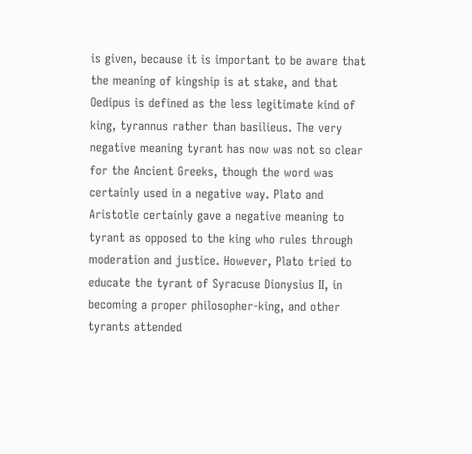is given, because it is important to be aware that the meaning of kingship is at stake, and that Oedipus is defined as the less legitimate kind of king, tyrannus rather than basilieus. The very negative meaning tyrant has now was not so clear for the Ancient Greeks, though the word was certainly used in a negative way. Plato and Aristotle certainly gave a negative meaning to tyrant as opposed to the king who rules through moderation and justice. However, Plato tried to educate the tyrant of Syracuse Dionysius II, in becoming a proper philosopher-king, and other tyrants attended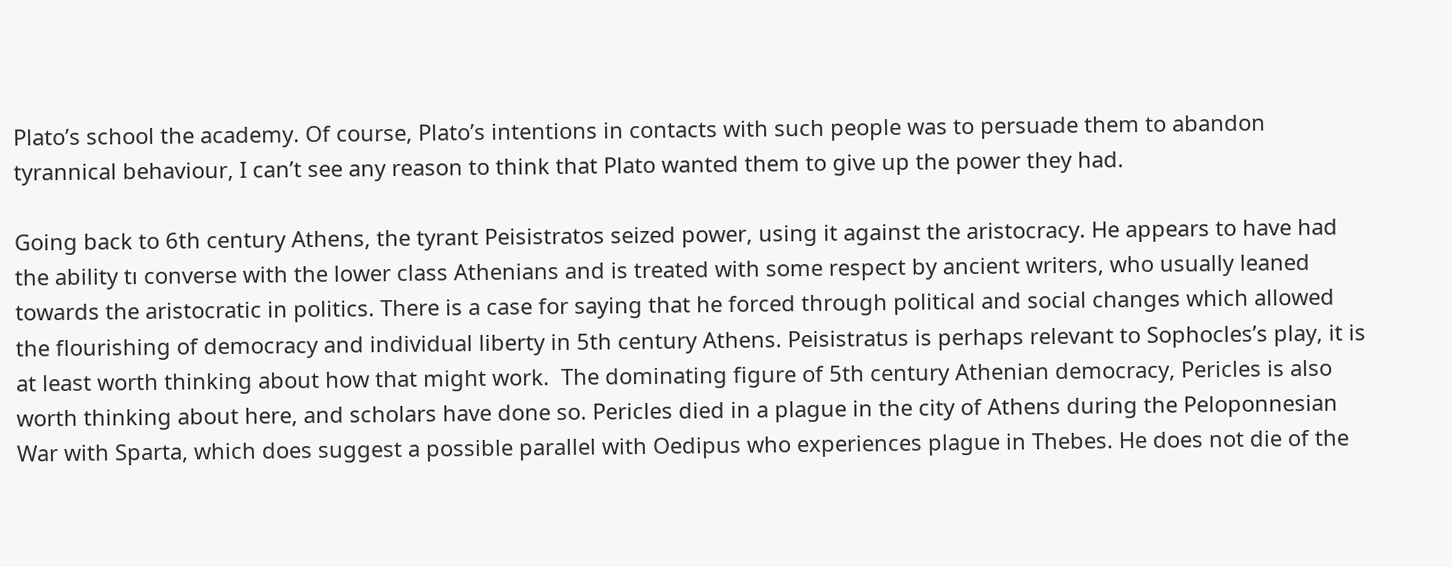Plato’s school the academy. Of course, Plato’s intentions in contacts with such people was to persuade them to abandon tyrannical behaviour, I can’t see any reason to think that Plato wanted them to give up the power they had.

Going back to 6th century Athens, the tyrant Peisistratos seized power, using it against the aristocracy. He appears to have had the ability tı converse with the lower class Athenians and is treated with some respect by ancient writers, who usually leaned towards the aristocratic in politics. There is a case for saying that he forced through political and social changes which allowed the flourishing of democracy and individual liberty in 5th century Athens. Peisistratus is perhaps relevant to Sophocles’s play, it is at least worth thinking about how that might work.  The dominating figure of 5th century Athenian democracy, Pericles is also worth thinking about here, and scholars have done so. Pericles died in a plague in the city of Athens during the Peloponnesian War with Sparta, which does suggest a possible parallel with Oedipus who experiences plague in Thebes. He does not die of the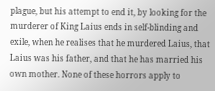plague, but his attempt to end it, by looking for the murderer of King Laius ends in self-blinding and exile, when he realises that he murdered Laius, that Laius was his father, and that he has married his own mother. None of these horrors apply to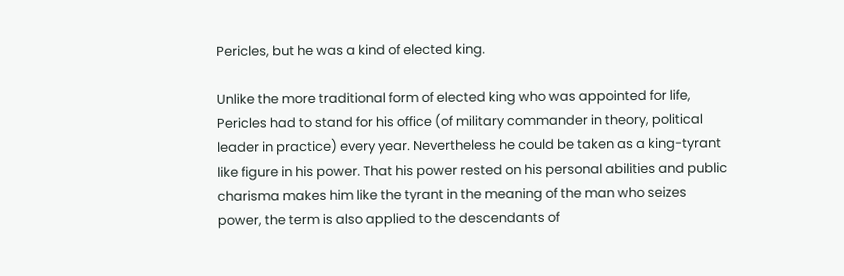Pericles, but he was a kind of elected king.

Unlike the more traditional form of elected king who was appointed for life, Pericles had to stand for his office (of military commander in theory, political leader in practice) every year. Nevertheless he could be taken as a king-tyrant like figure in his power. That his power rested on his personal abilities and public charisma makes him like the tyrant in the meaning of the man who seizes power, the term is also applied to the descendants of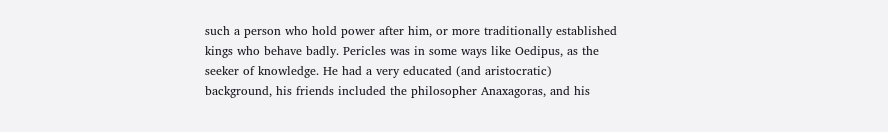such a person who hold power after him, or more traditionally established kings who behave badly. Pericles was in some ways like Oedipus, as the seeker of knowledge. He had a very educated (and aristocratic) background, his friends included the philosopher Anaxagoras, and his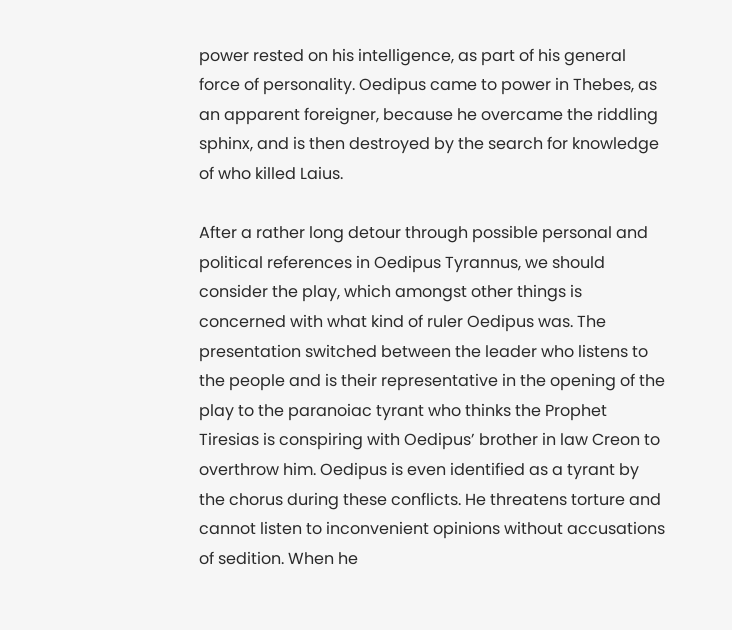power rested on his intelligence, as part of his general force of personality. Oedipus came to power in Thebes, as an apparent foreigner, because he overcame the riddling sphinx, and is then destroyed by the search for knowledge of who killed Laius.

After a rather long detour through possible personal and political references in Oedipus Tyrannus, we should consider the play, which amongst other things is concerned with what kind of ruler Oedipus was. The presentation switched between the leader who listens to the people and is their representative in the opening of the play to the paranoiac tyrant who thinks the Prophet Tiresias is conspiring with Oedipus’ brother in law Creon to overthrow him. Oedipus is even identified as a tyrant by the chorus during these conflicts. He threatens torture and cannot listen to inconvenient opinions without accusations of sedition. When he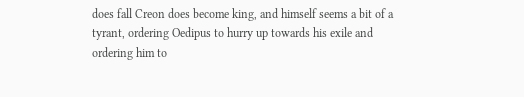does fall Creon does become king, and himself seems a bit of a tyrant, ordering Oedipus to hurry up towards his exile and ordering him to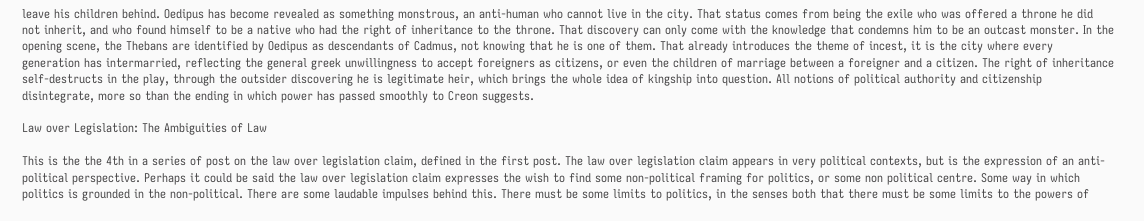leave his children behind. Oedipus has become revealed as something monstrous, an anti-human who cannot live in the city. That status comes from being the exile who was offered a throne he did not inherit, and who found himself to be a native who had the right of inheritance to the throne. That discovery can only come with the knowledge that condemns him to be an outcast monster. In the opening scene, the Thebans are identified by Oedipus as descendants of Cadmus, not knowing that he is one of them. That already introduces the theme of incest, it is the city where every generation has intermarried, reflecting the general greek unwillingness to accept foreigners as citizens, or even the children of marriage between a foreigner and a citizen. The right of inheritance self-destructs in the play, through the outsider discovering he is legitimate heir, which brings the whole idea of kingship into question. All notions of political authority and citizenship disintegrate, more so than the ending in which power has passed smoothly to Creon suggests.

Law over Legislation: The Ambiguities of Law

This is the the 4th in a series of post on the law over legislation claim, defined in the first post. The law over legislation claim appears in very political contexts, but is the expression of an anti-political perspective. Perhaps it could be said the law over legislation claim expresses the wish to find some non-political framing for politics, or some non political centre. Some way in which politics is grounded in the non-political. There are some laudable impulses behind this. There must be some limits to politics, in the senses both that there must be some limits to the powers of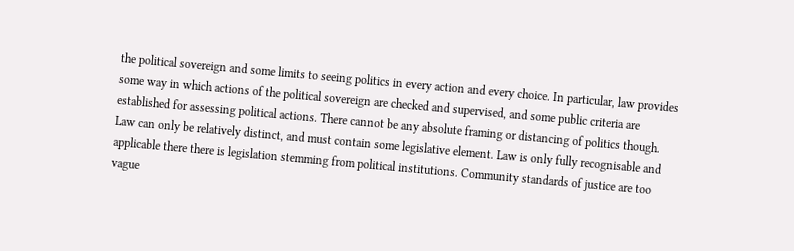the political sovereign and some limits to seeing politics in every action and every choice. In particular, law provides some way in which actions of the political sovereign are checked and supervised, and some public criteria are  established for assessing political actions. There cannot be any absolute framing or distancing of politics though. Law can only be relatively distinct, and must contain some legislative element. Law is only fully recognisable and applicable there there is legislation stemming from political institutions. Community standards of justice are too vague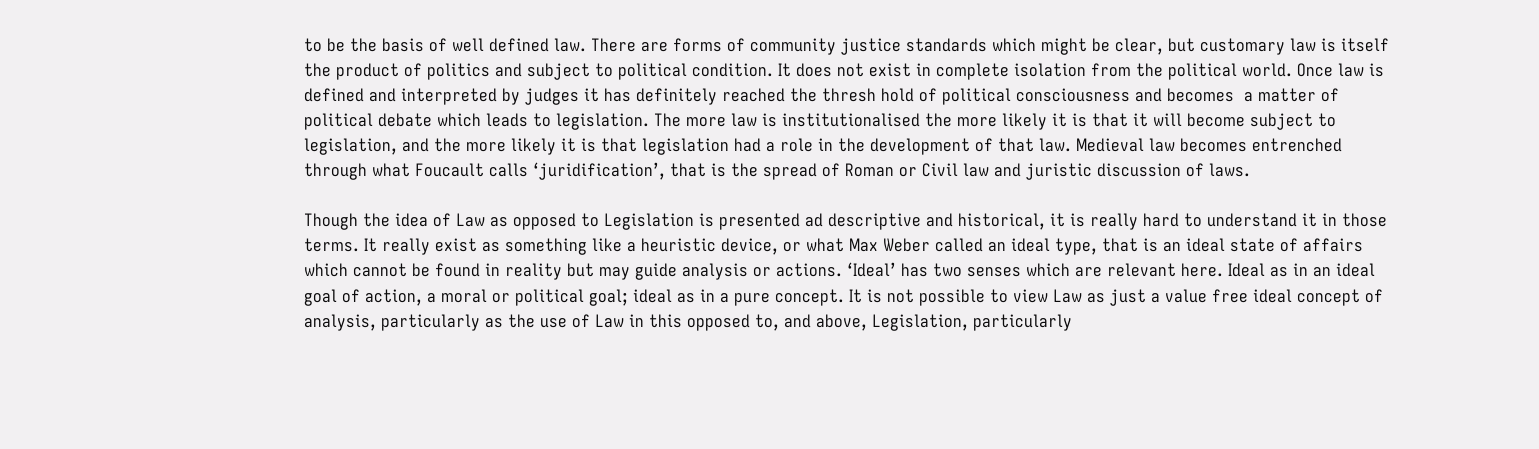to be the basis of well defined law. There are forms of community justice standards which might be clear, but customary law is itself the product of politics and subject to political condition. It does not exist in complete isolation from the political world. Once law is defined and interpreted by judges it has definitely reached the thresh hold of political consciousness and becomes  a matter of political debate which leads to legislation. The more law is institutionalised the more likely it is that it will become subject to legislation, and the more likely it is that legislation had a role in the development of that law. Medieval law becomes entrenched through what Foucault calls ‘juridification’, that is the spread of Roman or Civil law and juristic discussion of laws.

Though the idea of Law as opposed to Legislation is presented ad descriptive and historical, it is really hard to understand it in those terms. It really exist as something like a heuristic device, or what Max Weber called an ideal type, that is an ideal state of affairs which cannot be found in reality but may guide analysis or actions. ‘Ideal’ has two senses which are relevant here. Ideal as in an ideal goal of action, a moral or political goal; ideal as in a pure concept. It is not possible to view Law as just a value free ideal concept of analysis, particularly as the use of Law in this opposed to, and above, Legislation, particularly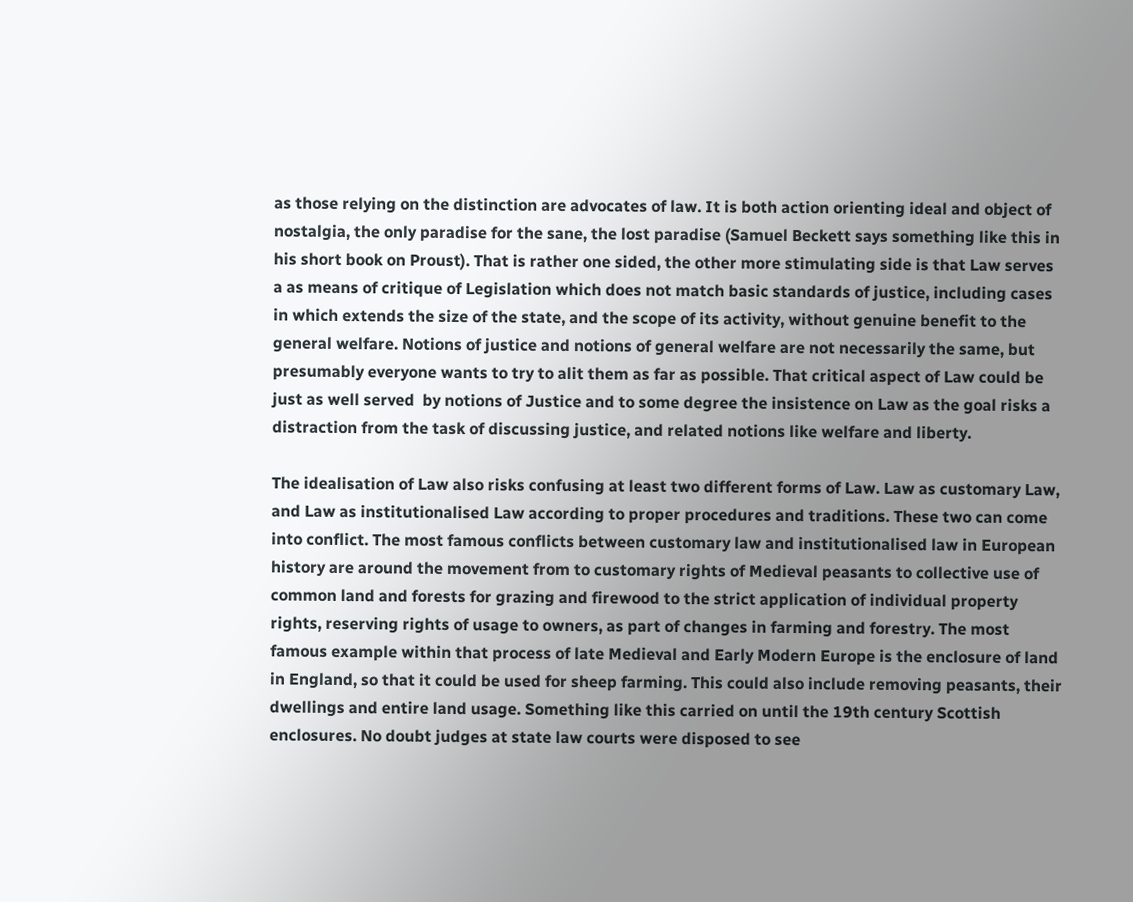as those relying on the distinction are advocates of law. It is both action orienting ideal and object of nostalgia, the only paradise for the sane, the lost paradise (Samuel Beckett says something like this in his short book on Proust). That is rather one sided, the other more stimulating side is that Law serves a as means of critique of Legislation which does not match basic standards of justice, including cases in which extends the size of the state, and the scope of its activity, without genuine benefit to the general welfare. Notions of justice and notions of general welfare are not necessarily the same, but presumably everyone wants to try to alit them as far as possible. That critical aspect of Law could be just as well served  by notions of Justice and to some degree the insistence on Law as the goal risks a distraction from the task of discussing justice, and related notions like welfare and liberty.

The idealisation of Law also risks confusing at least two different forms of Law. Law as customary Law, and Law as institutionalised Law according to proper procedures and traditions. These two can come into conflict. The most famous conflicts between customary law and institutionalised law in European history are around the movement from to customary rights of Medieval peasants to collective use of common land and forests for grazing and firewood to the strict application of individual property rights, reserving rights of usage to owners, as part of changes in farming and forestry. The most famous example within that process of late Medieval and Early Modern Europe is the enclosure of land in England, so that it could be used for sheep farming. This could also include removing peasants, their dwellings and entire land usage. Something like this carried on until the 19th century Scottish enclosures. No doubt judges at state law courts were disposed to see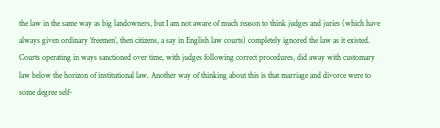the law in the same way as big landowners, but I am not aware of much reason to think judges and juries (which have always given ordinary ‘freemen’, then citizens, a say in English law courts) completely ignored the law as it existed. Courts operating in ways sanctioned over time, with judges following correct procedures, did away with customary law below the horizon of institutional law. Another way of thinking about this is that marriage and divorce were to some degree self-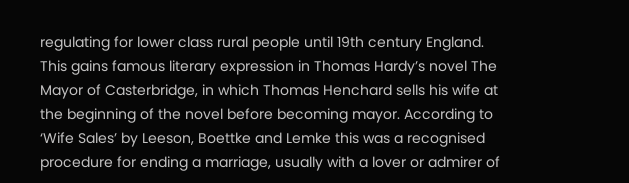regulating for lower class rural people until 19th century England. This gains famous literary expression in Thomas Hardy’s novel The Mayor of Casterbridge, in which Thomas Henchard sells his wife at the beginning of the novel before becoming mayor. According to  ‘Wife Sales’ by Leeson, Boettke and Lemke this was a recognised procedure for ending a marriage, usually with a lover or admirer of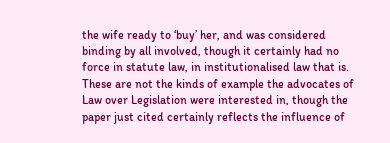the wife ready to ‘buy’ her, and was considered binding by all involved, though it certainly had no force in statute law, in institutionalised law that is. These are not the kinds of example the advocates of Law over Legislation were interested in, though the paper just cited certainly reflects the influence of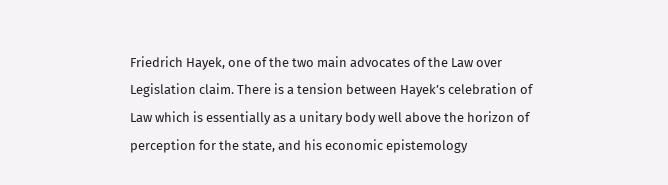Friedrich Hayek, one of the two main advocates of the Law over Legislation claim. There is a tension between Hayek’s celebration of Law which is essentially as a unitary body well above the horizon of perception for the state, and his economic epistemology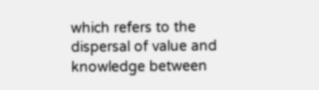which refers to the dispersal of value and knowledge between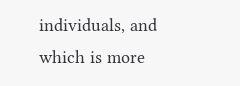individuals, and which is more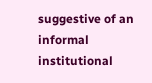suggestive of an informal institutional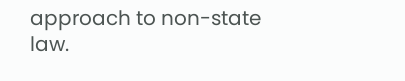approach to non-state law.